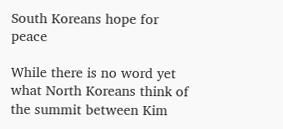South Koreans hope for peace

While there is no word yet what North Koreans think of the summit between Kim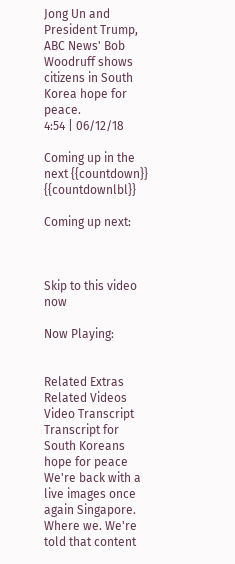Jong Un and President Trump, ABC News' Bob Woodruff shows citizens in South Korea hope for peace.
4:54 | 06/12/18

Coming up in the next {{countdown}} {{countdownlbl}}

Coming up next:



Skip to this video now

Now Playing:


Related Extras
Related Videos
Video Transcript
Transcript for South Koreans hope for peace
We're back with a live images once again Singapore. Where we. We're told that content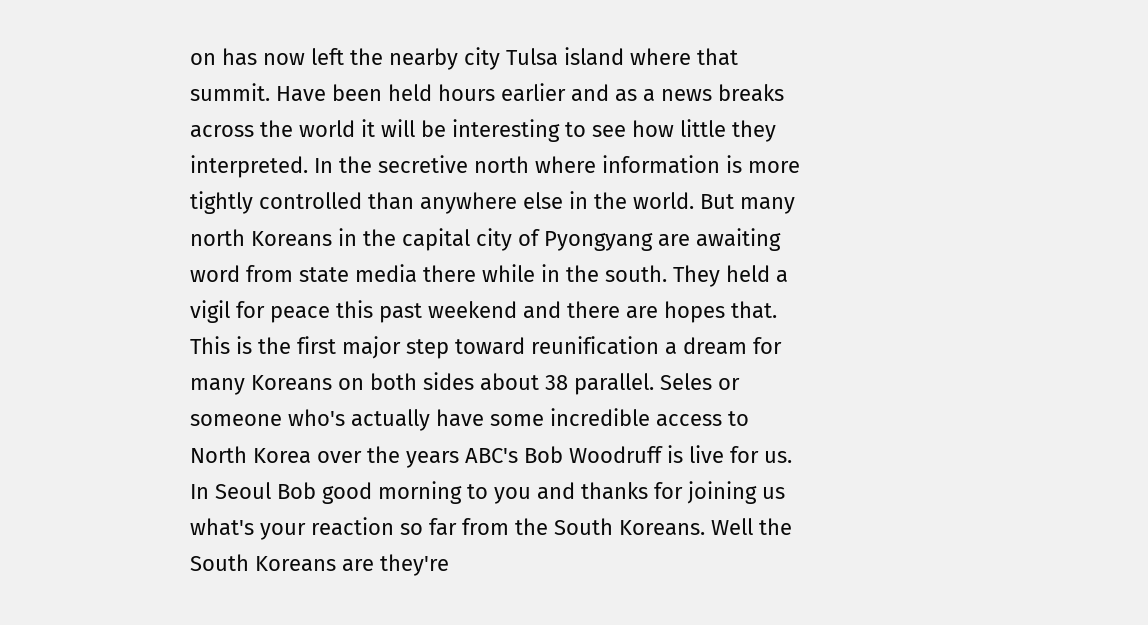on has now left the nearby city Tulsa island where that summit. Have been held hours earlier and as a news breaks across the world it will be interesting to see how little they interpreted. In the secretive north where information is more tightly controlled than anywhere else in the world. But many north Koreans in the capital city of Pyongyang are awaiting word from state media there while in the south. They held a vigil for peace this past weekend and there are hopes that. This is the first major step toward reunification a dream for many Koreans on both sides about 38 parallel. Seles or someone who's actually have some incredible access to North Korea over the years ABC's Bob Woodruff is live for us. In Seoul Bob good morning to you and thanks for joining us what's your reaction so far from the South Koreans. Well the South Koreans are they're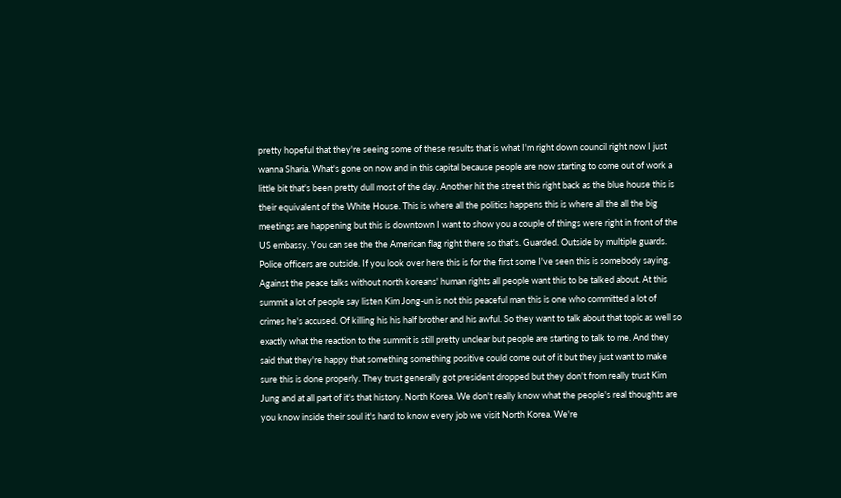pretty hopeful that they're seeing some of these results that is what I'm right down council right now I just wanna Sharia. What's gone on now and in this capital because people are now starting to come out of work a little bit that's been pretty dull most of the day. Another hit the street this right back as the blue house this is their equivalent of the White House. This is where all the politics happens this is where all the all the big meetings are happening but this is downtown I want to show you a couple of things were right in front of the US embassy. You can see the the American flag right there so that's. Guarded. Outside by multiple guards. Police officers are outside. If you look over here this is for the first some I've seen this is somebody saying. Against the peace talks without north koreans' human rights all people want this to be talked about. At this summit a lot of people say listen Kim Jong-un is not this peaceful man this is one who committed a lot of crimes he's accused. Of killing his his half brother and his awful. So they want to talk about that topic as well so exactly what the reaction to the summit is still pretty unclear but people are starting to talk to me. And they said that they're happy that something something positive could come out of it but they just want to make sure this is done properly. They trust generally got president dropped but they don't from really trust Kim Jung and at all part of it's that history. North Korea. We don't really know what the people's real thoughts are you know inside their soul it's hard to know every job we visit North Korea. We're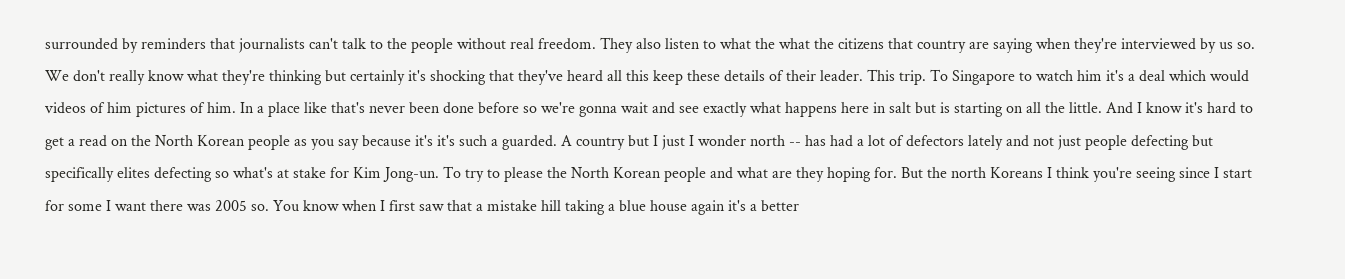surrounded by reminders that journalists can't talk to the people without real freedom. They also listen to what the what the citizens that country are saying when they're interviewed by us so. We don't really know what they're thinking but certainly it's shocking that they've heard all this keep these details of their leader. This trip. To Singapore to watch him it's a deal which would videos of him pictures of him. In a place like that's never been done before so we're gonna wait and see exactly what happens here in salt but is starting on all the little. And I know it's hard to get a read on the North Korean people as you say because it's it's such a guarded. A country but I just I wonder north -- has had a lot of defectors lately and not just people defecting but specifically elites defecting so what's at stake for Kim Jong-un. To try to please the North Korean people and what are they hoping for. But the north Koreans I think you're seeing since I start for some I want there was 2005 so. You know when I first saw that a mistake hill taking a blue house again it's a better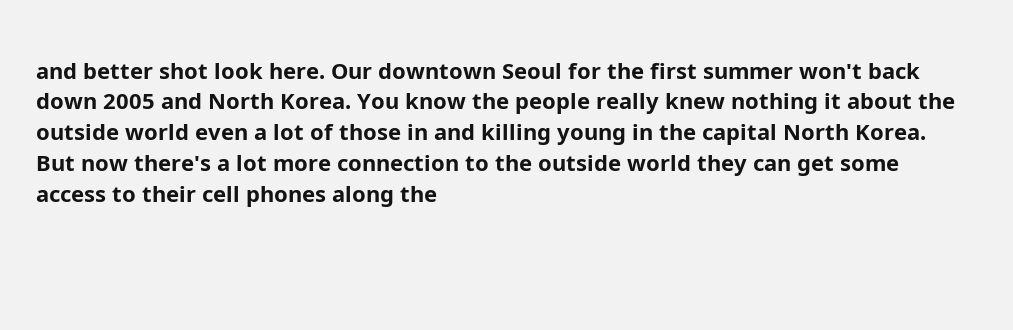and better shot look here. Our downtown Seoul for the first summer won't back down 2005 and North Korea. You know the people really knew nothing it about the outside world even a lot of those in and killing young in the capital North Korea. But now there's a lot more connection to the outside world they can get some access to their cell phones along the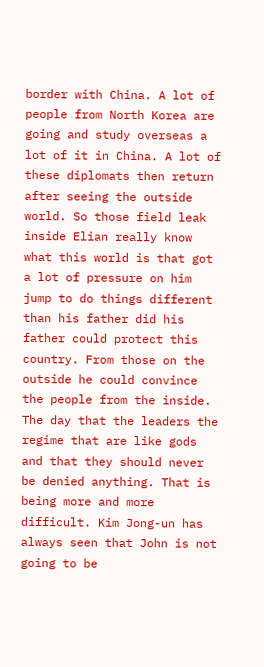border with China. A lot of people from North Korea are going and study overseas a lot of it in China. A lot of these diplomats then return after seeing the outside world. So those field leak inside Elian really know what this world is that got a lot of pressure on him jump to do things different than his father did his father could protect this country. From those on the outside he could convince the people from the inside. The day that the leaders the regime that are like gods and that they should never be denied anything. That is being more and more difficult. Kim Jong-un has always seen that John is not going to be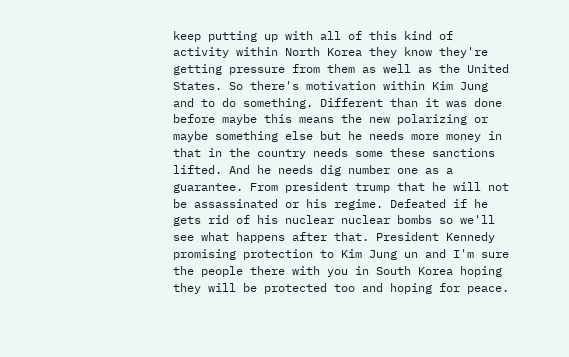keep putting up with all of this kind of activity within North Korea they know they're getting pressure from them as well as the United States. So there's motivation within Kim Jung and to do something. Different than it was done before maybe this means the new polarizing or maybe something else but he needs more money in that in the country needs some these sanctions lifted. And he needs dig number one as a guarantee. From president trump that he will not be assassinated or his regime. Defeated if he gets rid of his nuclear nuclear bombs so we'll see what happens after that. President Kennedy promising protection to Kim Jung un and I'm sure the people there with you in South Korea hoping they will be protected too and hoping for peace.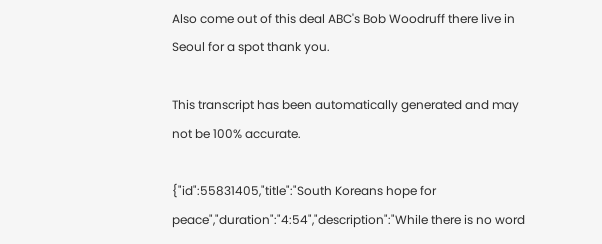Also come out of this deal ABC's Bob Woodruff there live in Seoul for a spot thank you.

This transcript has been automatically generated and may not be 100% accurate.

{"id":55831405,"title":"South Koreans hope for peace","duration":"4:54","description":"While there is no word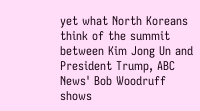yet what North Koreans think of the summit between Kim Jong Un and President Trump, ABC News' Bob Woodruff shows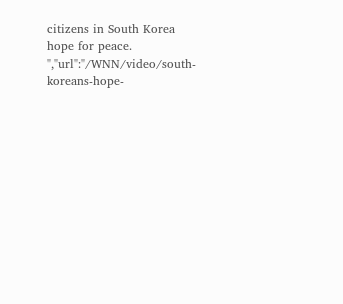citizens in South Korea hope for peace. ","url":"/WNN/video/south-koreans-hope-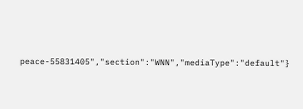peace-55831405","section":"WNN","mediaType":"default"}